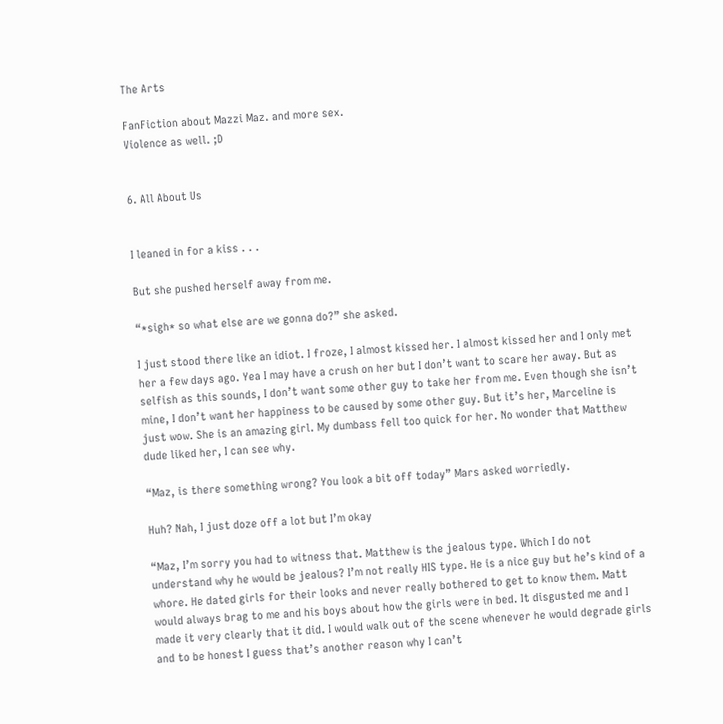The Arts

FanFiction about Mazzi Maz. and more sex.
Violence as well. ;D


6. All About Us


I leaned in for a kiss . . .

But she pushed herself away from me.

“*sigh* so what else are we gonna do?” she asked.

I just stood there like an idiot. I froze, I almost kissed her. I almost kissed her and I only met her a few days ago. Yea I may have a crush on her but I don’t want to scare her away. But as selfish as this sounds, I don’t want some other guy to take her from me. Even though she isn’t mine, I don’t want her happiness to be caused by some other guy. But it’s her, Marceline is just wow. She is an amazing girl. My dumbass fell too quick for her. No wonder that Matthew dude liked her, I can see why.

“Maz, is there something wrong? You look a bit off today” Mars asked worriedly.

Huh? Nah, I just doze off a lot but I’m okay

“Maz, I’m sorry you had to witness that. Matthew is the jealous type. Which I do not understand why he would be jealous? I’m not really HIS type. He is a nice guy but he’s kind of a whore. He dated girls for their looks and never really bothered to get to know them. Matt would always brag to me and his boys about how the girls were in bed. It disgusted me and I made it very clearly that it did. I would walk out of the scene whenever he would degrade girls and to be honest I guess that’s another reason why I can’t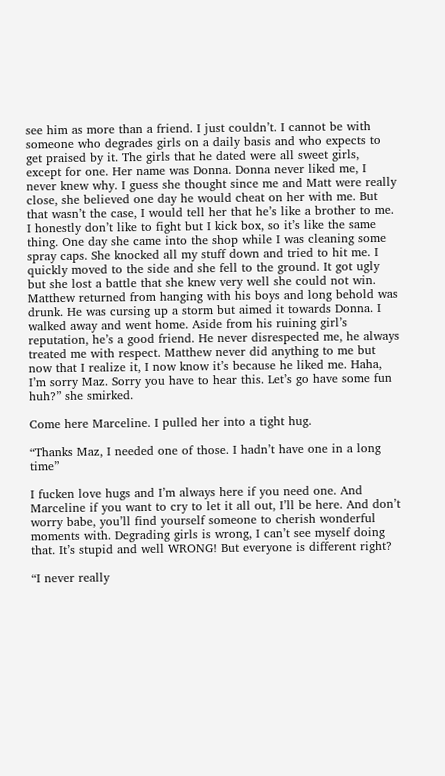see him as more than a friend. I just couldn’t. I cannot be with someone who degrades girls on a daily basis and who expects to get praised by it. The girls that he dated were all sweet girls, except for one. Her name was Donna. Donna never liked me, I never knew why. I guess she thought since me and Matt were really close, she believed one day he would cheat on her with me. But that wasn’t the case, I would tell her that he’s like a brother to me. I honestly don’t like to fight but I kick box, so it’s like the same thing. One day she came into the shop while I was cleaning some spray caps. She knocked all my stuff down and tried to hit me. I quickly moved to the side and she fell to the ground. It got ugly but she lost a battle that she knew very well she could not win. Matthew returned from hanging with his boys and long behold was drunk. He was cursing up a storm but aimed it towards Donna. I walked away and went home. Aside from his ruining girl’s reputation, he’s a good friend. He never disrespected me, he always treated me with respect. Matthew never did anything to me but now that I realize it, I now know it’s because he liked me. Haha, I’m sorry Maz. Sorry you have to hear this. Let’s go have some fun huh?” she smirked.

Come here Marceline. I pulled her into a tight hug.

“Thanks Maz, I needed one of those. I hadn’t have one in a long time”

I fucken love hugs and I’m always here if you need one. And Marceline if you want to cry to let it all out, I’ll be here. And don’t worry babe, you’ll find yourself someone to cherish wonderful moments with. Degrading girls is wrong, I can’t see myself doing that. It’s stupid and well WRONG! But everyone is different right?

“I never really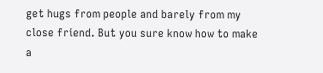get hugs from people and barely from my close friend. But you sure know how to make a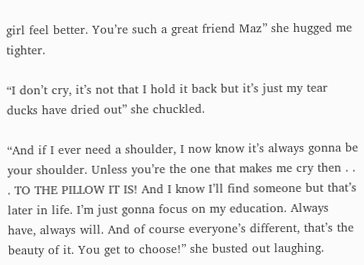girl feel better. You’re such a great friend Maz” she hugged me tighter.

“I don’t cry, it’s not that I hold it back but it’s just my tear ducks have dried out” she chuckled.

“And if I ever need a shoulder, I now know it’s always gonna be your shoulder. Unless you’re the one that makes me cry then . . . TO THE PILLOW IT IS! And I know I’ll find someone but that’s later in life. I’m just gonna focus on my education. Always have, always will. And of course everyone’s different, that’s the beauty of it. You get to choose!” she busted out laughing.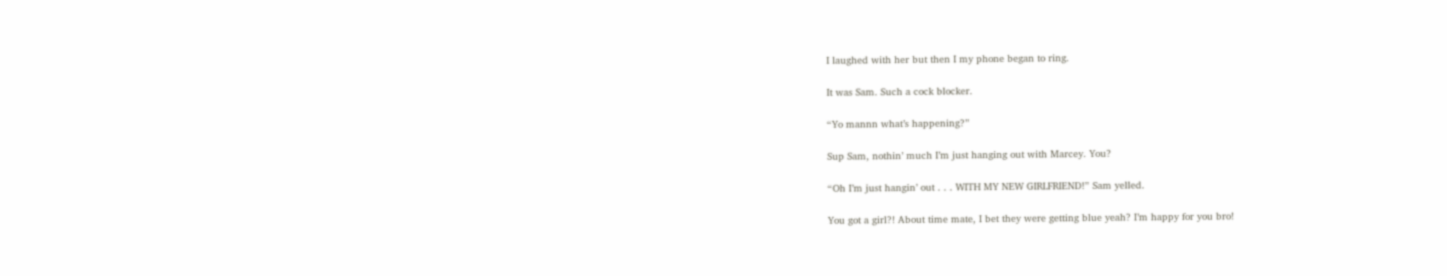I laughed with her but then I my phone began to ring.

It was Sam. Such a cock blocker.

“Yo mannn what’s happening?”

Sup Sam, nothin’ much I’m just hanging out with Marcey. You?

“Oh I’m just hangin’ out . . . WITH MY NEW GIRLFRIEND!” Sam yelled.

You got a girl?! About time mate, I bet they were getting blue yeah? I’m happy for you bro!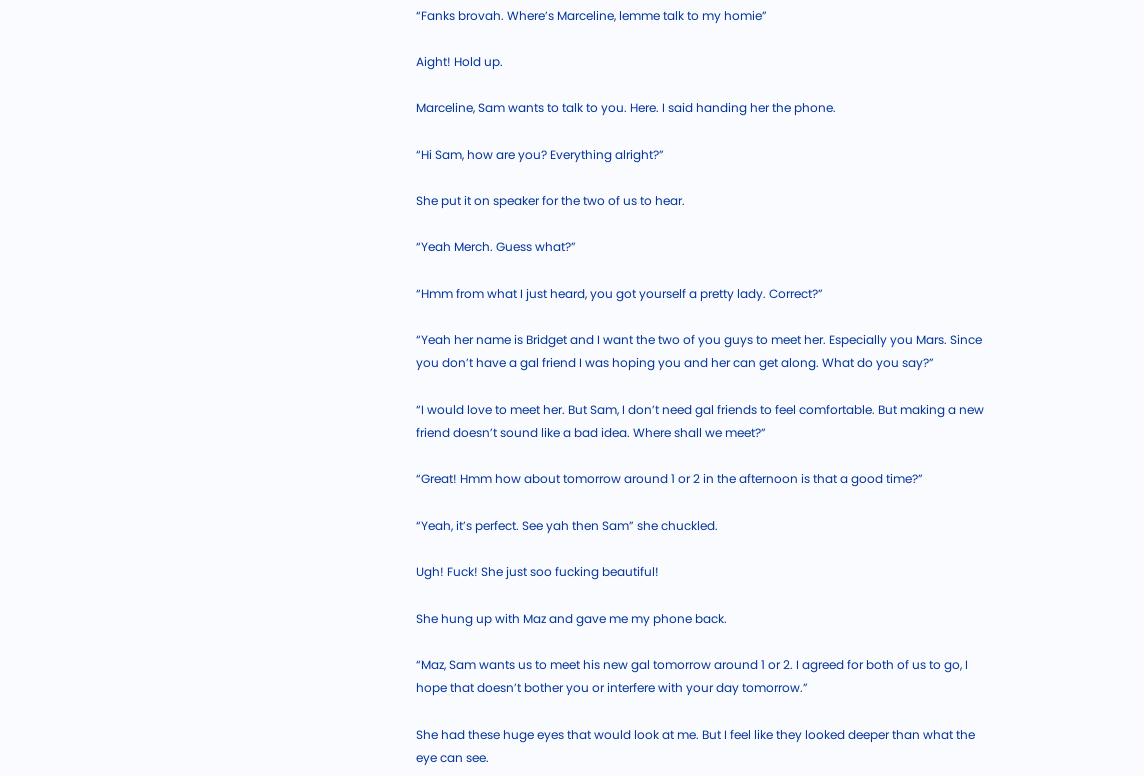“Fanks brovah. Where’s Marceline, lemme talk to my homie”

Aight! Hold up.

Marceline, Sam wants to talk to you. Here. I said handing her the phone.

“Hi Sam, how are you? Everything alright?”

She put it on speaker for the two of us to hear.

“Yeah Merch. Guess what?”

“Hmm from what I just heard, you got yourself a pretty lady. Correct?”

“Yeah her name is Bridget and I want the two of you guys to meet her. Especially you Mars. Since you don’t have a gal friend I was hoping you and her can get along. What do you say?”

“I would love to meet her. But Sam, I don’t need gal friends to feel comfortable. But making a new friend doesn’t sound like a bad idea. Where shall we meet?”

“Great! Hmm how about tomorrow around 1 or 2 in the afternoon is that a good time?”

“Yeah, it’s perfect. See yah then Sam” she chuckled.

Ugh! Fuck! She just soo fucking beautiful!

She hung up with Maz and gave me my phone back.

“Maz, Sam wants us to meet his new gal tomorrow around 1 or 2. I agreed for both of us to go, I hope that doesn’t bother you or interfere with your day tomorrow.”

She had these huge eyes that would look at me. But I feel like they looked deeper than what the eye can see.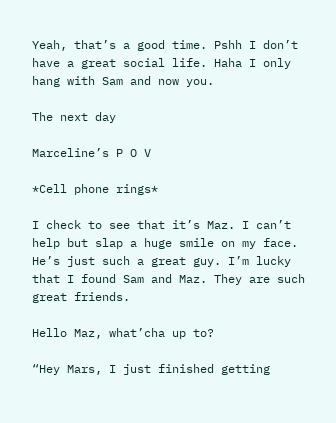Yeah, that’s a good time. Pshh I don’t have a great social life. Haha I only hang with Sam and now you.

The next day

Marceline’s P O V

*Cell phone rings*

I check to see that it’s Maz. I can’t help but slap a huge smile on my face. He’s just such a great guy. I’m lucky that I found Sam and Maz. They are such great friends.

Hello Maz, what’cha up to?

“Hey Mars, I just finished getting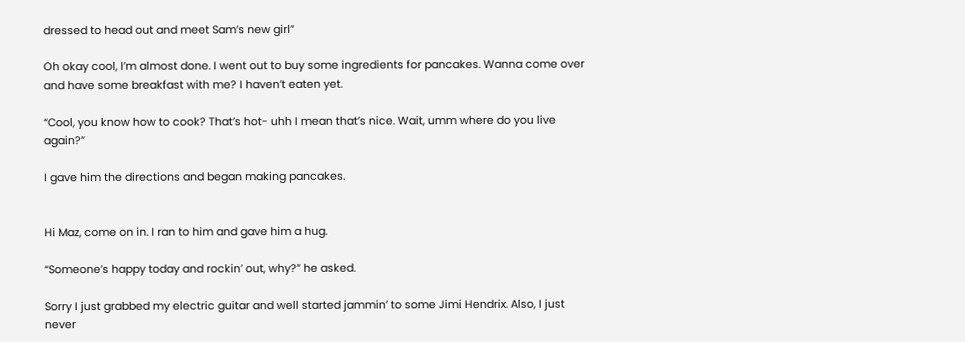dressed to head out and meet Sam’s new girl”

Oh okay cool, I’m almost done. I went out to buy some ingredients for pancakes. Wanna come over and have some breakfast with me? I haven’t eaten yet.

“Cool, you know how to cook? That’s hot- uhh I mean that’s nice. Wait, umm where do you live again?”

I gave him the directions and began making pancakes.


Hi Maz, come on in. I ran to him and gave him a hug.

“Someone’s happy today and rockin’ out, why?” he asked.

Sorry I just grabbed my electric guitar and well started jammin’ to some Jimi Hendrix. Also, I just never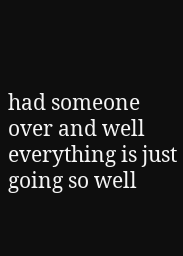had someone over and well everything is just going so well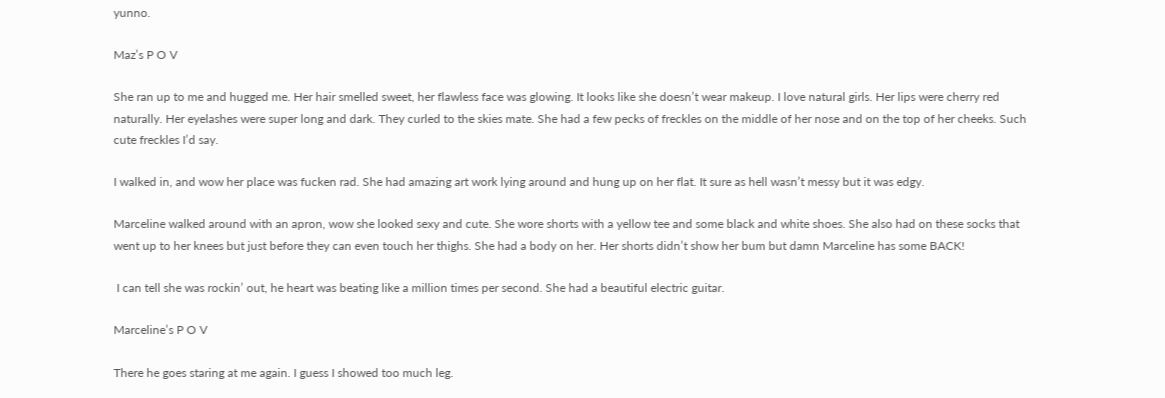yunno.

Maz’s P O V

She ran up to me and hugged me. Her hair smelled sweet, her flawless face was glowing. It looks like she doesn’t wear makeup. I love natural girls. Her lips were cherry red naturally. Her eyelashes were super long and dark. They curled to the skies mate. She had a few pecks of freckles on the middle of her nose and on the top of her cheeks. Such cute freckles I’d say.

I walked in, and wow her place was fucken rad. She had amazing art work lying around and hung up on her flat. It sure as hell wasn’t messy but it was edgy.

Marceline walked around with an apron, wow she looked sexy and cute. She wore shorts with a yellow tee and some black and white shoes. She also had on these socks that went up to her knees but just before they can even touch her thighs. She had a body on her. Her shorts didn’t show her bum but damn Marceline has some BACK!

 I can tell she was rockin’ out, he heart was beating like a million times per second. She had a beautiful electric guitar.

Marceline’s P O V

There he goes staring at me again. I guess I showed too much leg.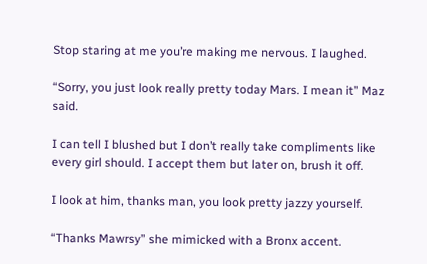Stop staring at me you’re making me nervous. I laughed.

“Sorry, you just look really pretty today Mars. I mean it” Maz said.

I can tell I blushed but I don’t really take compliments like every girl should. I accept them but later on, brush it off.

I look at him, thanks man, you look pretty jazzy yourself.

“Thanks Mawrsy” she mimicked with a Bronx accent.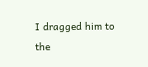I dragged him to the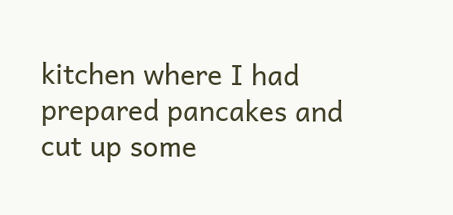kitchen where I had prepared pancakes and cut up some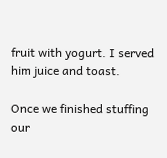fruit with yogurt. I served him juice and toast.

Once we finished stuffing our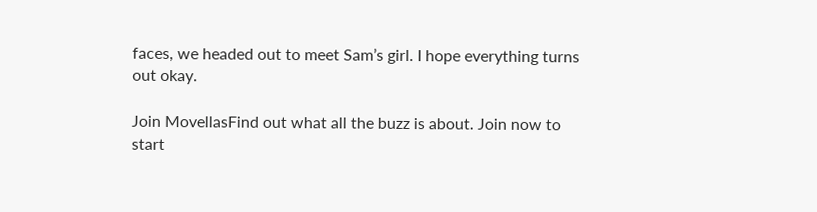faces, we headed out to meet Sam’s girl. I hope everything turns out okay.

Join MovellasFind out what all the buzz is about. Join now to start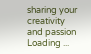sharing your creativity and passion
Loading ...